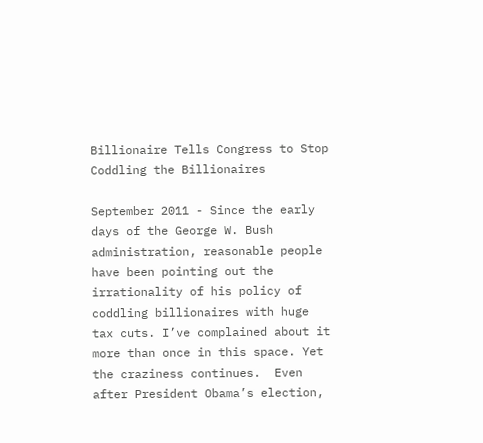Billionaire Tells Congress to Stop Coddling the Billionaires

September 2011 - Since the early days of the George W. Bush administration, reasonable people have been pointing out the irrationality of his policy of coddling billionaires with huge tax cuts. I’ve complained about it more than once in this space. Yet the craziness continues.  Even after President Obama’s election,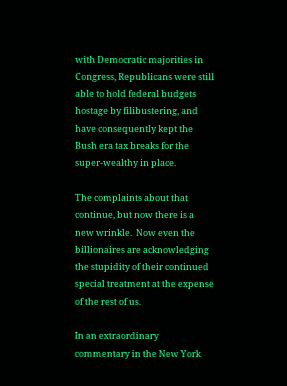with Democratic majorities in Congress, Republicans were still able to hold federal budgets hostage by filibustering, and have consequently kept the Bush era tax breaks for the super-wealthy in place.

The complaints about that continue, but now there is a new wrinkle.  Now even the billionaires are acknowledging the stupidity of their continued special treatment at the expense of the rest of us.

In an extraordinary commentary in the New York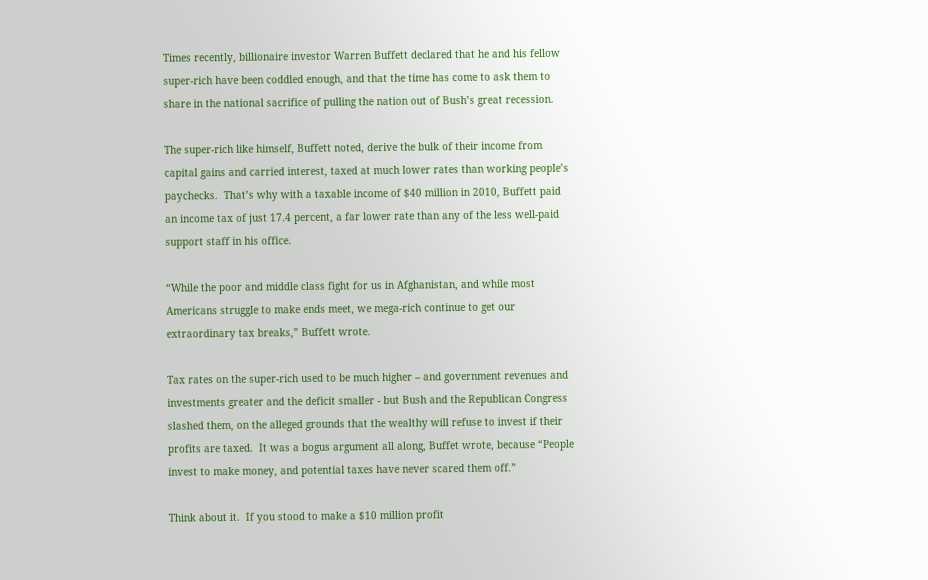Times recently, billionaire investor Warren Buffett declared that he and his fellow super-rich have been coddled enough, and that the time has come to ask them to share in the national sacrifice of pulling the nation out of Bush’s great recession.

The super-rich like himself, Buffett noted, derive the bulk of their income from capital gains and carried interest, taxed at much lower rates than working people’s paychecks.  That’s why with a taxable income of $40 million in 2010, Buffett paid an income tax of just 17.4 percent, a far lower rate than any of the less well-paid support staff in his office.

“While the poor and middle class fight for us in Afghanistan, and while most Americans struggle to make ends meet, we mega-rich continue to get our extraordinary tax breaks,” Buffett wrote.

Tax rates on the super-rich used to be much higher – and government revenues and investments greater and the deficit smaller - but Bush and the Republican Congress slashed them, on the alleged grounds that the wealthy will refuse to invest if their profits are taxed.  It was a bogus argument all along, Buffet wrote, because “People invest to make money, and potential taxes have never scared them off.”

Think about it.  If you stood to make a $10 million profit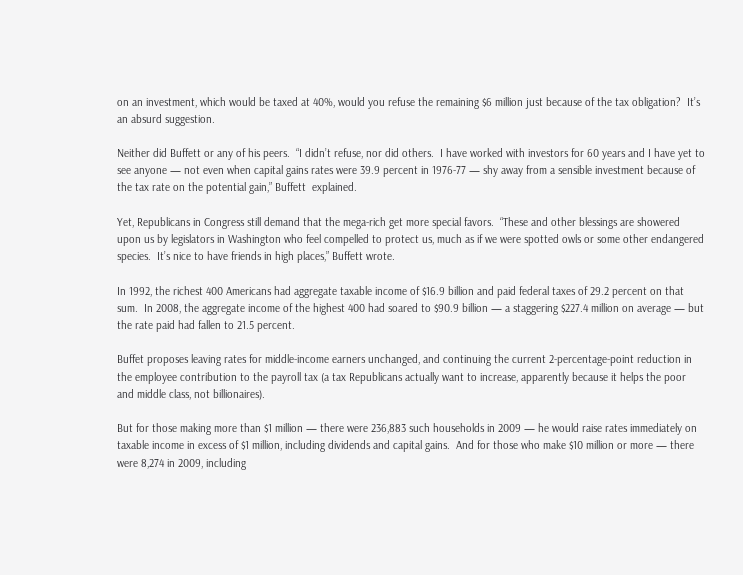on an investment, which would be taxed at 40%, would you refuse the remaining $6 million just because of the tax obligation?  It’s an absurd suggestion.

Neither did Buffett or any of his peers.  “I didn’t refuse, nor did others.  I have worked with investors for 60 years and I have yet to see anyone — not even when capital gains rates were 39.9 percent in 1976-77 — shy away from a sensible investment because of the tax rate on the potential gain,” Buffett  explained.

Yet, Republicans in Congress still demand that the mega-rich get more special favors.  “These and other blessings are showered upon us by legislators in Washington who feel compelled to protect us, much as if we were spotted owls or some other endangered species.  It’s nice to have friends in high places,” Buffett wrote.

In 1992, the richest 400 Americans had aggregate taxable income of $16.9 billion and paid federal taxes of 29.2 percent on that sum.  In 2008, the aggregate income of the highest 400 had soared to $90.9 billion — a staggering $227.4 million on average — but the rate paid had fallen to 21.5 percent.

Buffet proposes leaving rates for middle-income earners unchanged, and continuing the current 2-percentage-point reduction in the employee contribution to the payroll tax (a tax Republicans actually want to increase, apparently because it helps the poor and middle class, not billionaires).

But for those making more than $1 million — there were 236,883 such households in 2009 — he would raise rates immediately on taxable income in excess of $1 million, including dividends and capital gains.  And for those who make $10 million or more — there were 8,274 in 2009, including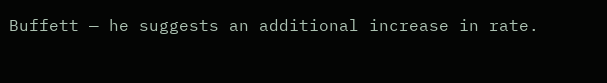Buffett — he suggests an additional increase in rate.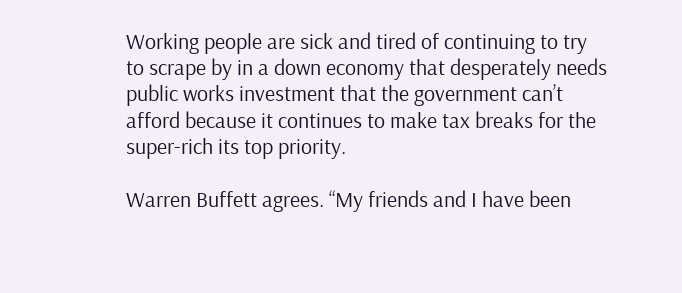Working people are sick and tired of continuing to try to scrape by in a down economy that desperately needs public works investment that the government can’t afford because it continues to make tax breaks for the super-rich its top priority.

Warren Buffett agrees. “My friends and I have been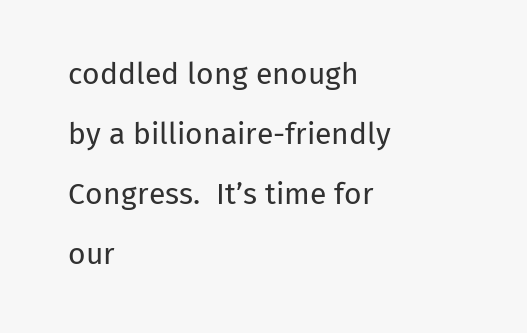coddled long enough by a billionaire-friendly Congress.  It’s time for our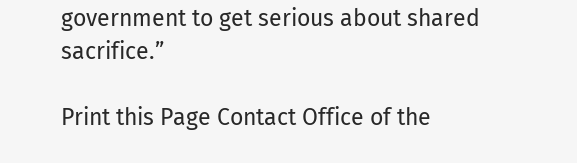government to get serious about shared sacrifice.”

Print this Page Contact Office of the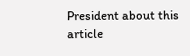President about this article